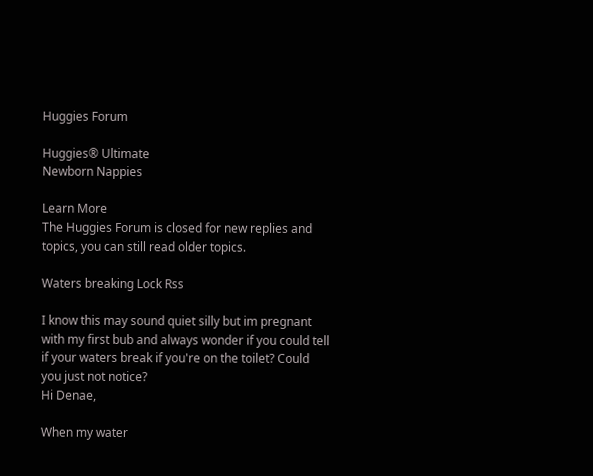Huggies Forum

Huggies® Ultimate
Newborn Nappies

Learn More
The Huggies Forum is closed for new replies and topics, you can still read older topics.

Waters breaking Lock Rss

I know this may sound quiet silly but im pregnant with my first bub and always wonder if you could tell if your waters break if you're on the toilet? Could you just not notice?
Hi Denae,

When my water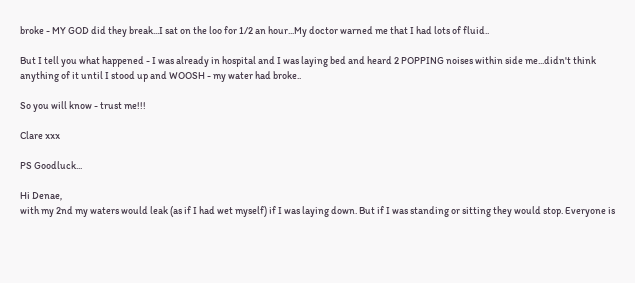broke - MY GOD did they break...I sat on the loo for 1/2 an hour...My doctor warned me that I had lots of fluid..

But I tell you what happened - I was already in hospital and I was laying bed and heard 2 POPPING noises within side me...didn't think anything of it until I stood up and WOOSH - my water had broke..

So you will know - trust me!!!

Clare xxx

PS Goodluck...

Hi Denae,
with my 2nd my waters would leak (as if I had wet myself) if I was laying down. But if I was standing or sitting they would stop. Everyone is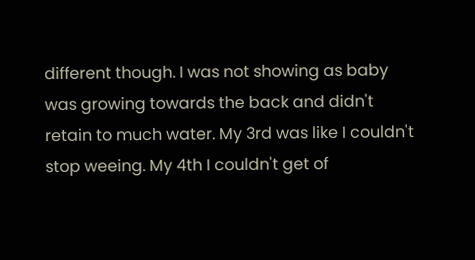different though. I was not showing as baby was growing towards the back and didn't retain to much water. My 3rd was like I couldn't stop weeing. My 4th I couldn't get of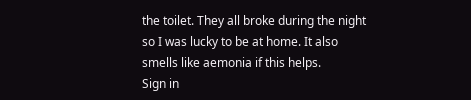the toilet. They all broke during the night so I was lucky to be at home. It also smells like aemonia if this helps.
Sign in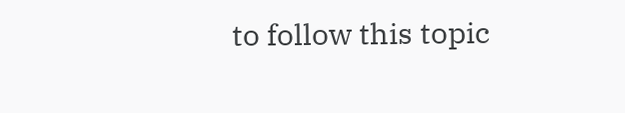to follow this topic